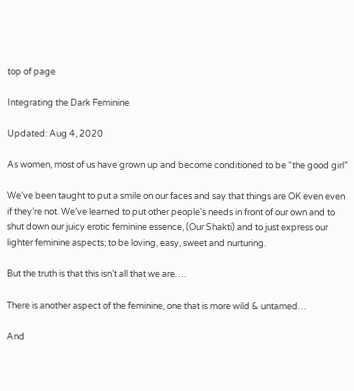top of page

Integrating the Dark Feminine

Updated: Aug 4, 2020

As women, most of us have grown up and become conditioned to be “the good girl”

We’ve been taught to put a smile on our faces and say that things are OK even even if they’re not. We’ve learned to put other people's needs in front of our own and to shut down our juicy erotic feminine essence, (Our Shakti) and to just express our lighter feminine aspects; to be loving, easy, sweet and nurturing.

But the truth is that this isn’t all that we are….

There is another aspect of the feminine, one that is more wild & untamed…

And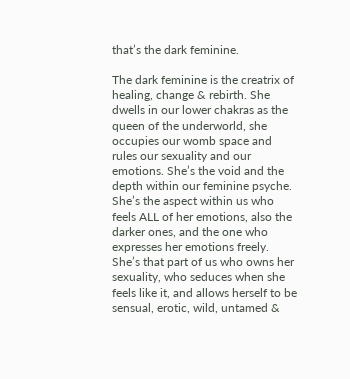that’s the dark feminine.

The dark feminine is the creatrix of healing, change & rebirth. She dwells in our lower chakras as the queen of the underworld, she occupies our womb space and rules our sexuality and our emotions. She’s the void and the depth within our feminine psyche. She’s the aspect within us who feels ALL of her emotions, also the darker ones, and the one who expresses her emotions freely. She’s that part of us who owns her sexuality, who seduces when she feels like it, and allows herself to be sensual, erotic, wild, untamed &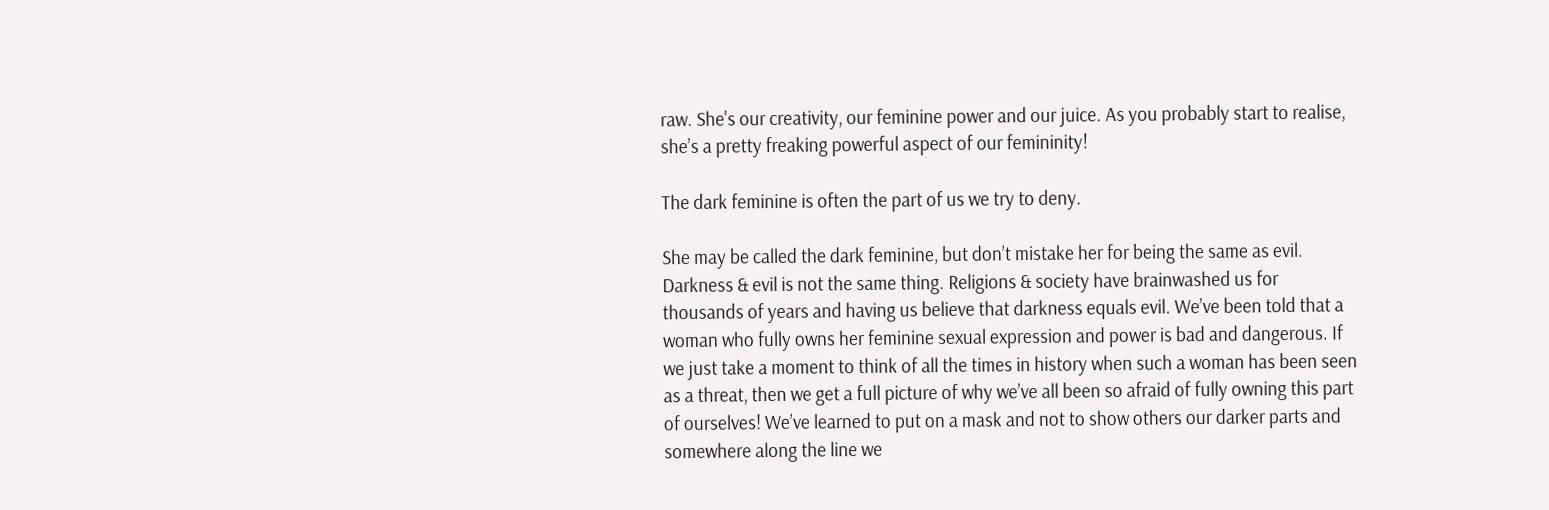raw. She's our creativity, our feminine power and our juice. As you probably start to realise, she’s a pretty freaking powerful aspect of our femininity!

The dark feminine is often the part of us we try to deny.

She may be called the dark feminine, but don’t mistake her for being the same as evil. Darkness & evil is not the same thing. Religions & society have brainwashed us for thousands of years and having us believe that darkness equals evil. We’ve been told that a woman who fully owns her feminine sexual expression and power is bad and dangerous. If we just take a moment to think of all the times in history when such a woman has been seen as a threat, then we get a full picture of why we’ve all been so afraid of fully owning this part of ourselves! We’ve learned to put on a mask and not to show others our darker parts and somewhere along the line we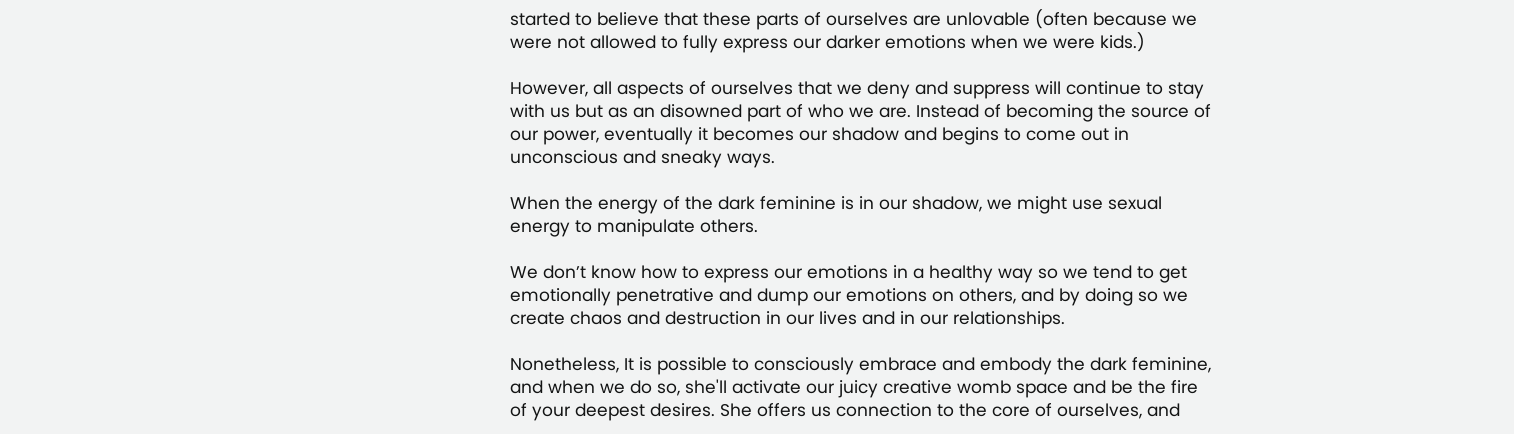started to believe that these parts of ourselves are unlovable (often because we were not allowed to fully express our darker emotions when we were kids.)

However, all aspects of ourselves that we deny and suppress will continue to stay with us but as an disowned part of who we are. Instead of becoming the source of our power, eventually it becomes our shadow and begins to come out in unconscious and sneaky ways.

When the energy of the dark feminine is in our shadow, we might use sexual energy to manipulate others.

We don’t know how to express our emotions in a healthy way so we tend to get emotionally penetrative and dump our emotions on others, and by doing so we create chaos and destruction in our lives and in our relationships.

Nonetheless, It is possible to consciously embrace and embody the dark feminine, and when we do so, she'll activate our juicy creative womb space and be the fire of your deepest desires. She offers us connection to the core of ourselves, and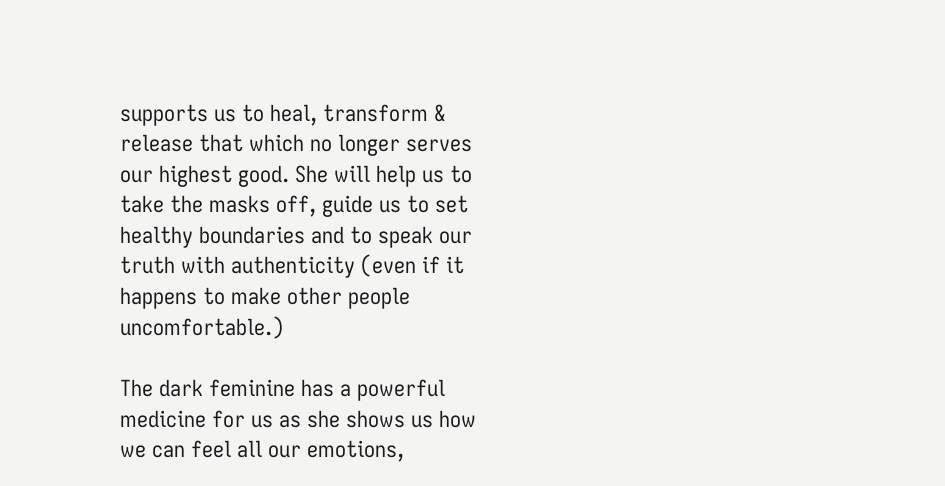supports us to heal, transform & release that which no longer serves our highest good. She will help us to take the masks off, guide us to set healthy boundaries and to speak our truth with authenticity (even if it happens to make other people uncomfortable.)

The dark feminine has a powerful medicine for us as she shows us how we can feel all our emotions,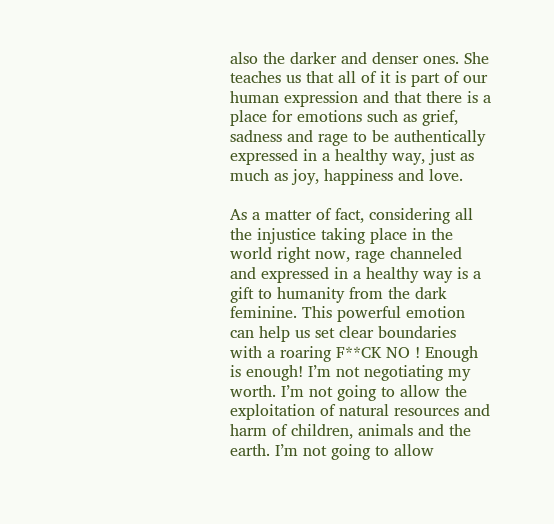also the darker and denser ones. She teaches us that all of it is part of our human expression and that there is a place for emotions such as grief, sadness and rage to be authentically expressed in a healthy way, just as much as joy, happiness and love.

As a matter of fact, considering all the injustice taking place in the world right now, rage channeled and expressed in a healthy way is a gift to humanity from the dark feminine. This powerful emotion can help us set clear boundaries with a roaring F**CK NO ! Enough is enough! I’m not negotiating my worth. I’m not going to allow the exploitation of natural resources and harm of children, animals and the earth. I’m not going to allow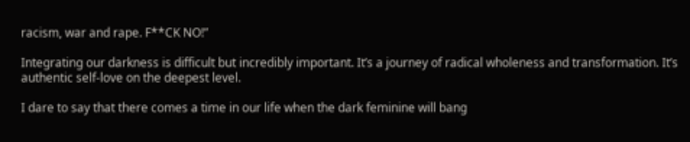racism, war and rape. F**CK NO!”

Integrating our darkness is difficult but incredibly important. It’s a journey of radical wholeness and transformation. It’s authentic self-love on the deepest level.

I dare to say that there comes a time in our life when the dark feminine will bang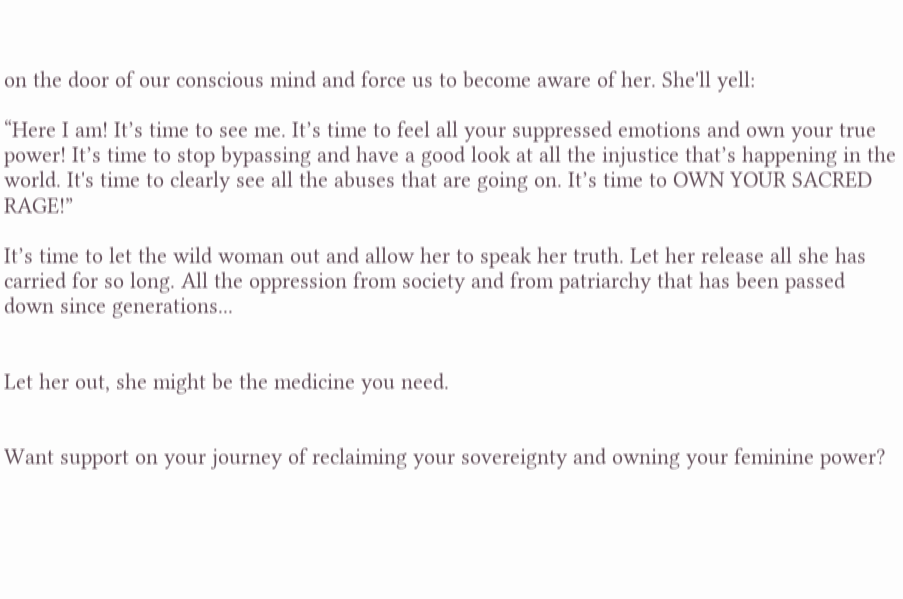on the door of our conscious mind and force us to become aware of her. She'll yell:

“Here I am! It’s time to see me. It’s time to feel all your suppressed emotions and own your true power! It’s time to stop bypassing and have a good look at all the injustice that’s happening in the world. It's time to clearly see all the abuses that are going on. It’s time to OWN YOUR SACRED RAGE!”

It’s time to let the wild woman out and allow her to speak her truth. Let her release all she has carried for so long. All the oppression from society and from patriarchy that has been passed down since generations...


Let her out, she might be the medicine you need.


Want support on your journey of reclaiming your sovereignty and owning your feminine power?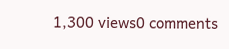1,300 views0 comments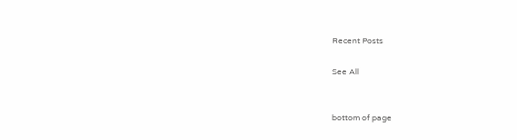Recent Posts

See All


bottom of page